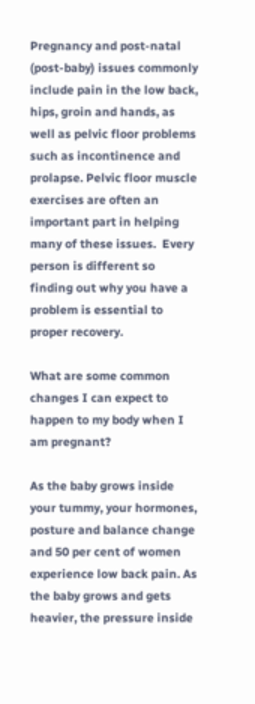Pregnancy and post-natal (post-baby) issues commonly include pain in the low back, hips, groin and hands, as well as pelvic floor problems such as incontinence and prolapse. Pelvic floor muscle exercises are often an important part in helping many of these issues.  Every person is different so finding out why you have a problem is essential to proper recovery.

What are some common changes I can expect to happen to my body when I am pregnant?

As the baby grows inside your tummy, your hormones, posture and balance change and 50 per cent of women experience low back pain. As the baby grows and gets heavier, the pressure inside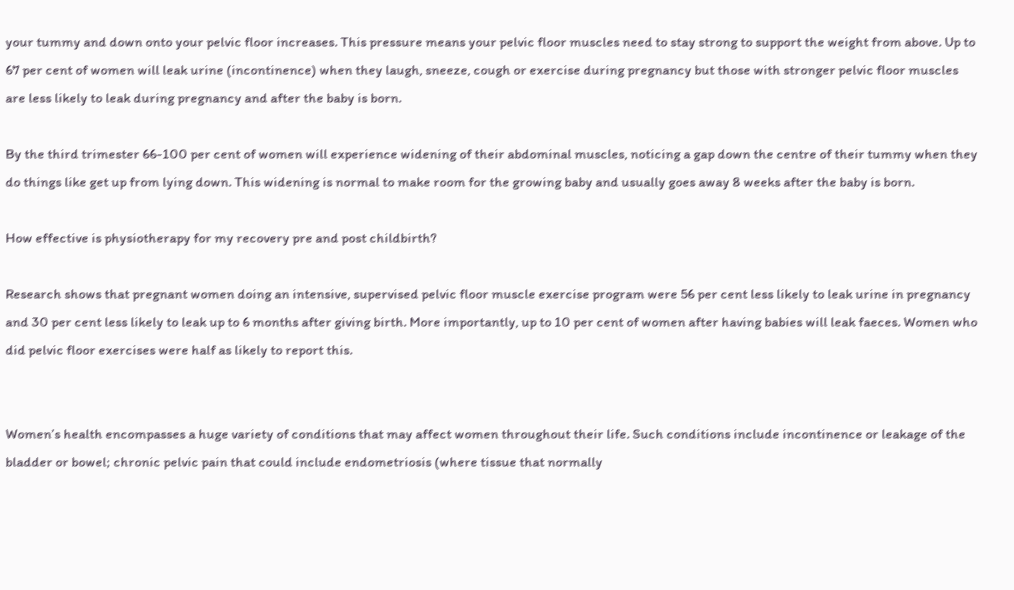your tummy and down onto your pelvic floor increases. This pressure means your pelvic floor muscles need to stay strong to support the weight from above. Up to 67 per cent of women will leak urine (incontinence) when they laugh, sneeze, cough or exercise during pregnancy but those with stronger pelvic floor muscles are less likely to leak during pregnancy and after the baby is born.

By the third trimester 66-100 per cent of women will experience widening of their abdominal muscles, noticing a gap down the centre of their tummy when they do things like get up from lying down. This widening is normal to make room for the growing baby and usually goes away 8 weeks after the baby is born.

How effective is physiotherapy for my recovery pre and post childbirth?

Research shows that pregnant women doing an intensive, supervised pelvic floor muscle exercise program were 56 per cent less likely to leak urine in pregnancy and 30 per cent less likely to leak up to 6 months after giving birth. More importantly, up to 10 per cent of women after having babies will leak faeces. Women who did pelvic floor exercises were half as likely to report this.


Women’s health encompasses a huge variety of conditions that may affect women throughout their life. Such conditions include incontinence or leakage of the bladder or bowel; chronic pelvic pain that could include endometriosis (where tissue that normally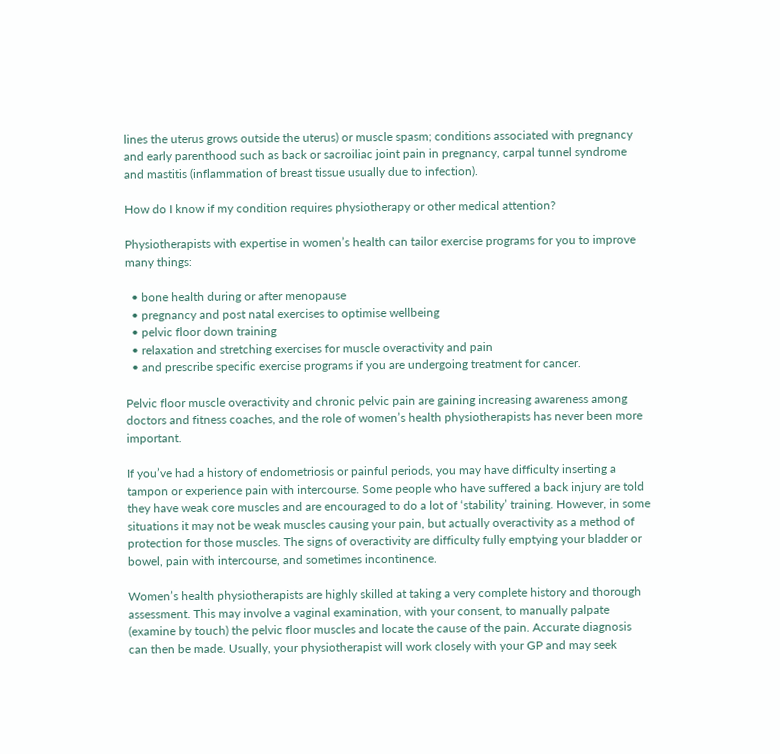lines the uterus grows outside the uterus) or muscle spasm; conditions associated with pregnancy and early parenthood such as back or sacroiliac joint pain in pregnancy, carpal tunnel syndrome and mastitis (inflammation of breast tissue usually due to infection).

How do I know if my condition requires physiotherapy or other medical attention?

Physiotherapists with expertise in women’s health can tailor exercise programs for you to improve many things:

  • bone health during or after menopause
  • pregnancy and post natal exercises to optimise wellbeing
  • pelvic floor down training
  • relaxation and stretching exercises for muscle overactivity and pain
  • and prescribe specific exercise programs if you are undergoing treatment for cancer.

Pelvic floor muscle overactivity and chronic pelvic pain are gaining increasing awareness among doctors and fitness coaches, and the role of women’s health physiotherapists has never been more important.

If you’ve had a history of endometriosis or painful periods, you may have difficulty inserting a tampon or experience pain with intercourse. Some people who have suffered a back injury are told they have weak core muscles and are encouraged to do a lot of ‘stability’ training. However, in some situations it may not be weak muscles causing your pain, but actually overactivity as a method of protection for those muscles. The signs of overactivity are difficulty fully emptying your bladder or bowel, pain with intercourse, and sometimes incontinence.

Women’s health physiotherapists are highly skilled at taking a very complete history and thorough assessment. This may involve a vaginal examination, with your consent, to manually palpate (examine by touch) the pelvic floor muscles and locate the cause of the pain. Accurate diagnosis can then be made. Usually, your physiotherapist will work closely with your GP and may seek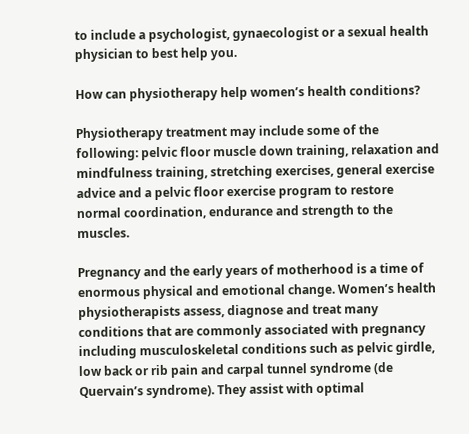to include a psychologist, gynaecologist or a sexual health physician to best help you.

How can physiotherapy help women’s health conditions?

Physiotherapy treatment may include some of the following: pelvic floor muscle down training, relaxation and mindfulness training, stretching exercises, general exercise advice and a pelvic floor exercise program to restore normal coordination, endurance and strength to the muscles.

Pregnancy and the early years of motherhood is a time of enormous physical and emotional change. Women’s health physiotherapists assess, diagnose and treat many conditions that are commonly associated with pregnancy including musculoskeletal conditions such as pelvic girdle, low back or rib pain and carpal tunnel syndrome (de Quervain’s syndrome). They assist with optimal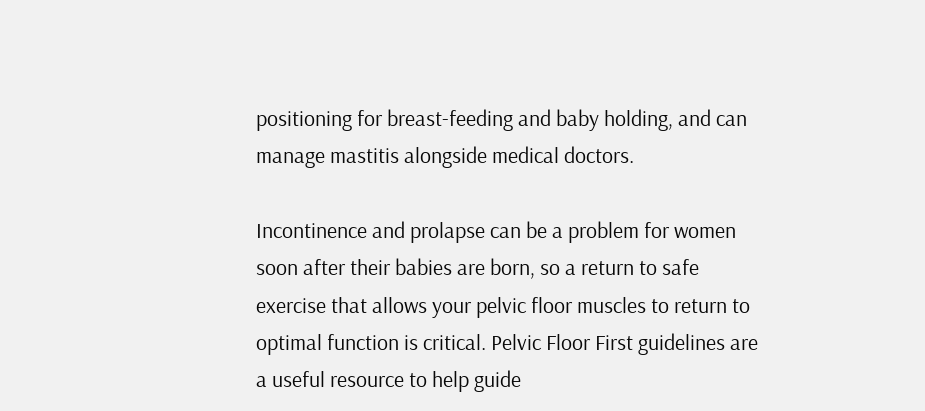positioning for breast-feeding and baby holding, and can manage mastitis alongside medical doctors.

Incontinence and prolapse can be a problem for women soon after their babies are born, so a return to safe exercise that allows your pelvic floor muscles to return to optimal function is critical. Pelvic Floor First guidelines are a useful resource to help guide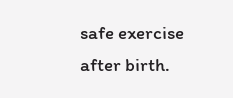safe exercise after birth.